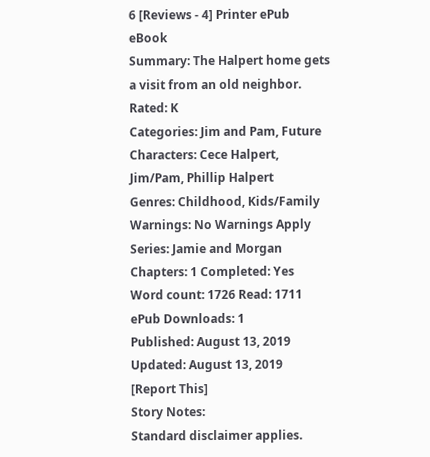6 [Reviews - 4] Printer ePub eBook
Summary: The Halpert home gets a visit from an old neighbor.
Rated: K
Categories: Jim and Pam, Future Characters: Cece Halpert, Jim/Pam, Phillip Halpert
Genres: Childhood, Kids/Family
Warnings: No Warnings Apply
Series: Jamie and Morgan
Chapters: 1 Completed: Yes
Word count: 1726 Read: 1711 ePub Downloads: 1
Published: August 13, 2019 Updated: August 13, 2019
[Report This]
Story Notes:
Standard disclaimer applies.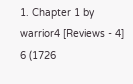1. Chapter 1 by warrior4 [Reviews - 4] 6 (1726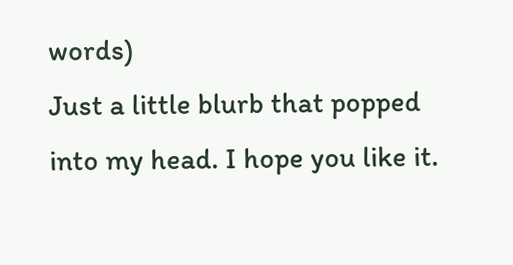words)
Just a little blurb that popped into my head. I hope you like it.